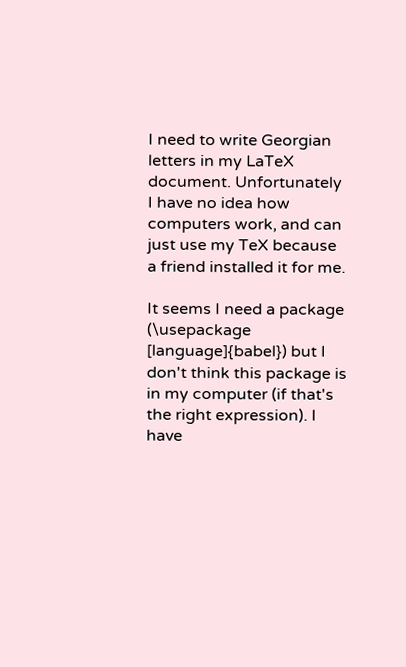I need to write Georgian letters in my LaTeX document. Unfortunately I have no idea how computers work, and can just use my TeX because a friend installed it for me.

It seems I need a package (\usepackage [language]{babel}) but I don't think this package is in my computer (if that's the right expression). I have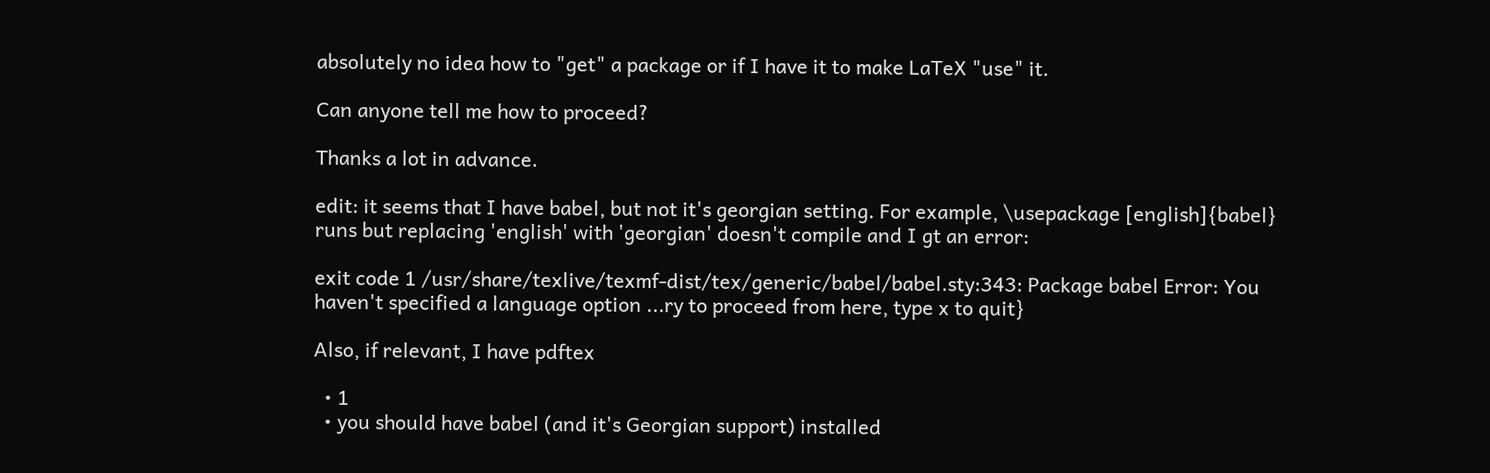absolutely no idea how to "get" a package or if I have it to make LaTeX "use" it.

Can anyone tell me how to proceed?

Thanks a lot in advance.

edit: it seems that I have babel, but not it's georgian setting. For example, \usepackage [english]{babel} runs but replacing 'english' with 'georgian' doesn't compile and I gt an error:

exit code 1 /usr/share/texlive/texmf-dist/tex/generic/babel/babel.sty:343: Package babel Error: You haven't specified a language option ...ry to proceed from here, type x to quit}

Also, if relevant, I have pdftex

  • 1
  • you should have babel (and it's Georgian support) installed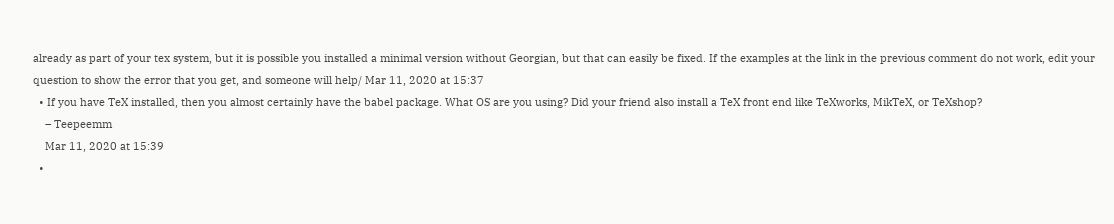already as part of your tex system, but it is possible you installed a minimal version without Georgian, but that can easily be fixed. If the examples at the link in the previous comment do not work, edit your question to show the error that you get, and someone will help/ Mar 11, 2020 at 15:37
  • If you have TeX installed, then you almost certainly have the babel package. What OS are you using? Did your friend also install a TeX front end like TeXworks, MikTeX, or TeXshop?
    – Teepeemm
    Mar 11, 2020 at 15:39
  •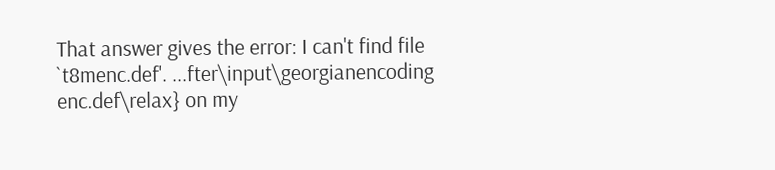That answer gives the error: I can't find file `t8menc.def'. ...fter\input\georgianencoding enc.def\relax} on my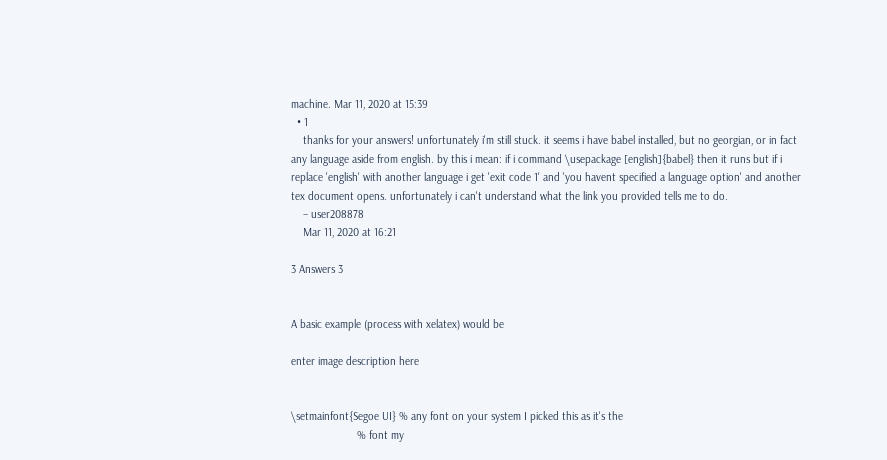machine. Mar 11, 2020 at 15:39
  • 1
    thanks for your answers! unfortunately i'm still stuck. it seems i have babel installed, but no georgian, or in fact any language aside from english. by this i mean: if i command \usepackage [english]{babel} then it runs but if i replace 'english' with another language i get 'exit code 1' and 'you havent specified a language option' and another tex document opens. unfortunately i can't understand what the link you provided tells me to do.
    – user208878
    Mar 11, 2020 at 16:21

3 Answers 3


A basic example (process with xelatex) would be

enter image description here


\setmainfont{Segoe UI} % any font on your system I picked this as it's the
                      % font my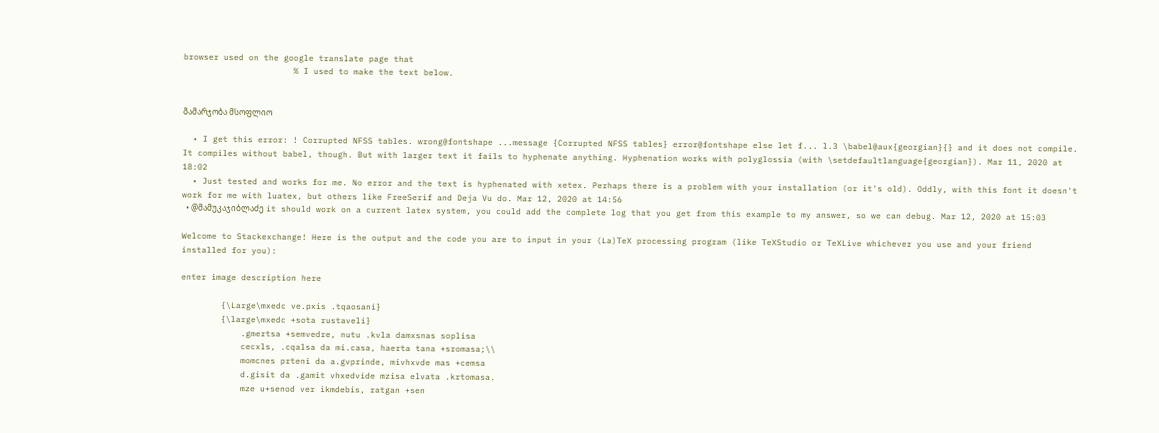browser used on the google translate page that
                      % I used to make the text below.


Გამარჯობა მსოფლიო

  • I get this error: ! Corrupted NFSS tables. wrong@fontshape ...message {Corrupted NFSS tables} error@fontshape else let f... l.3 \babel@aux{georgian}{} and it does not compile. It compiles without babel, though. But with larger text it fails to hyphenate anything. Hyphenation works with polyglossia (with \setdefaultlanguage{georgian}). Mar 11, 2020 at 18:02
  • Just tested and works for me. No error and the text is hyphenated with xetex. Perhaps there is a problem with your installation (or it's old). Oddly, with this font it doesn't work for me with luatex, but others like FreeSerif and Deja Vu do. Mar 12, 2020 at 14:56
  • @მამუკაჯიბლაძე it should work on a current latex system, you could add the complete log that you get from this example to my answer, so we can debug. Mar 12, 2020 at 15:03

Welcome to Stackexchange! Here is the output and the code you are to input in your (La)TeX processing program (like TeXStudio or TeXLive whichever you use and your friend installed for you):

enter image description here

        {\Large\mxedc ve.pxis .tqaosani}
        {\large\mxedc +sota rustaveli}
            .gmertsa +semvedre, nutu .kvla damxsnas soplisa
            cecxls, .cqalsa da mi.casa, haerta tana +sromasa;\\
            momcnes prteni da a.gvprinde, mivhxvde mas +cemsa
            d.gisit da .gamit vhxedvide mzisa elvata .krtomasa.
            mze u+senod ver ikmdebis, ratgan +sen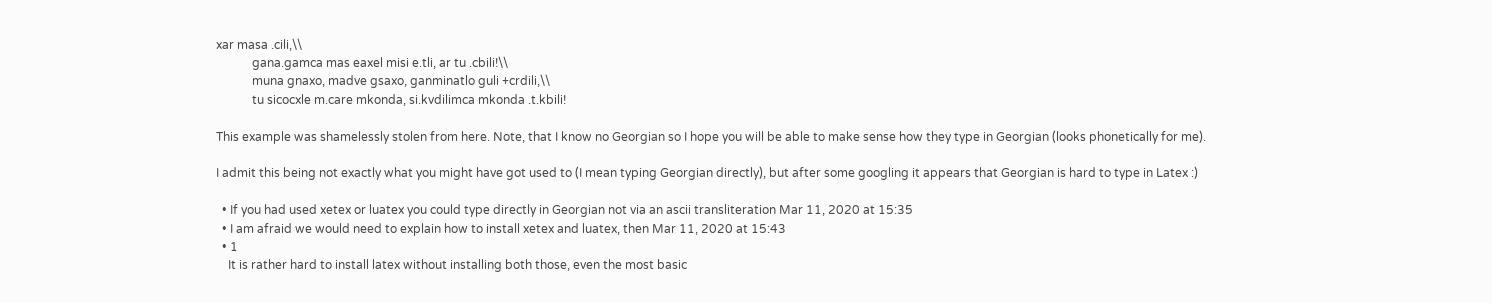xar masa .cili,\\
            gana.gamca mas eaxel misi e.tli, ar tu .cbili!\\
            muna gnaxo, madve gsaxo, ganminatlo guli +crdili,\\
            tu sicocxle m.care mkonda, si.kvdilimca mkonda .t.kbili!

This example was shamelessly stolen from here. Note, that I know no Georgian so I hope you will be able to make sense how they type in Georgian (looks phonetically for me).

I admit this being not exactly what you might have got used to (I mean typing Georgian directly), but after some googling it appears that Georgian is hard to type in Latex :)

  • If you had used xetex or luatex you could type directly in Georgian not via an ascii transliteration Mar 11, 2020 at 15:35
  • I am afraid we would need to explain how to install xetex and luatex, then Mar 11, 2020 at 15:43
  • 1
    It is rather hard to install latex without installing both those, even the most basic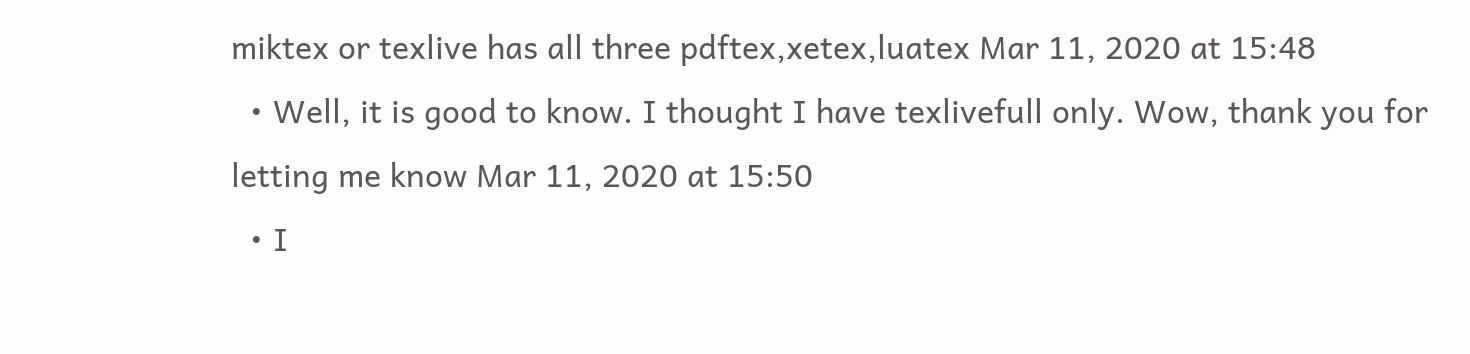miktex or texlive has all three pdftex,xetex,luatex Mar 11, 2020 at 15:48
  • Well, it is good to know. I thought I have texlivefull only. Wow, thank you for letting me know Mar 11, 2020 at 15:50
  • I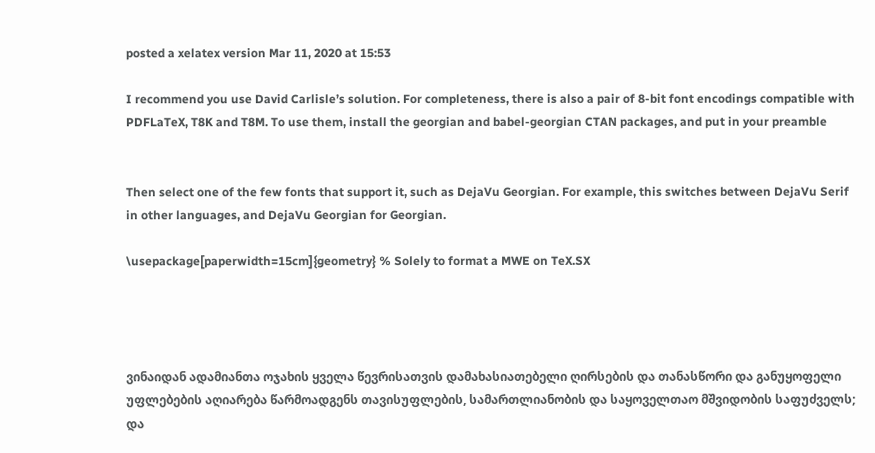posted a xelatex version Mar 11, 2020 at 15:53

I recommend you use David Carlisle’s solution. For completeness, there is also a pair of 8-bit font encodings compatible with PDFLaTeX, T8K and T8M. To use them, install the georgian and babel-georgian CTAN packages, and put in your preamble


Then select one of the few fonts that support it, such as DejaVu Georgian. For example, this switches between DejaVu Serif in other languages, and DejaVu Georgian for Georgian.

\usepackage[paperwidth=15cm]{geometry} % Solely to format a MWE on TeX.SX




ვინაიდან ადამიანთა ოჯახის ყველა წევრისათვის დამახასიათებელი ღირსების და თანასწორი და განუყოფელი უფლებების აღიარება წარმოადგენს თავისუფლების, სამართლიანობის და საყოველთაო მშვიდობის საფუძველს; და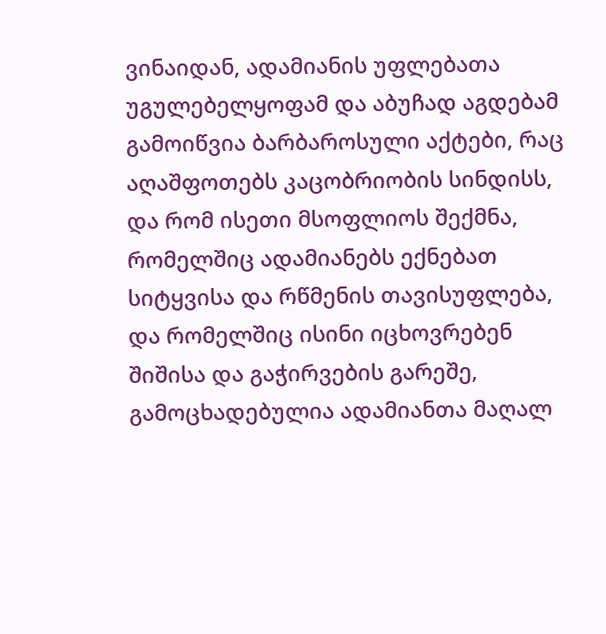ვინაიდან, ადამიანის უფლებათა უგულებელყოფამ და აბუჩად აგდებამ გამოიწვია ბარბაროსული აქტები, რაც აღაშფოთებს კაცობრიობის სინდისს, და რომ ისეთი მსოფლიოს შექმნა, რომელშიც ადამიანებს ექნებათ სიტყვისა და რწმენის თავისუფლება, და რომელშიც ისინი იცხოვრებენ შიშისა და გაჭირვების გარეშე, გამოცხადებულია ადამიანთა მაღალ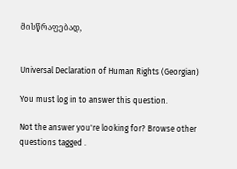მისწრაფებად,


Universal Declaration of Human Rights (Georgian)

You must log in to answer this question.

Not the answer you're looking for? Browse other questions tagged .